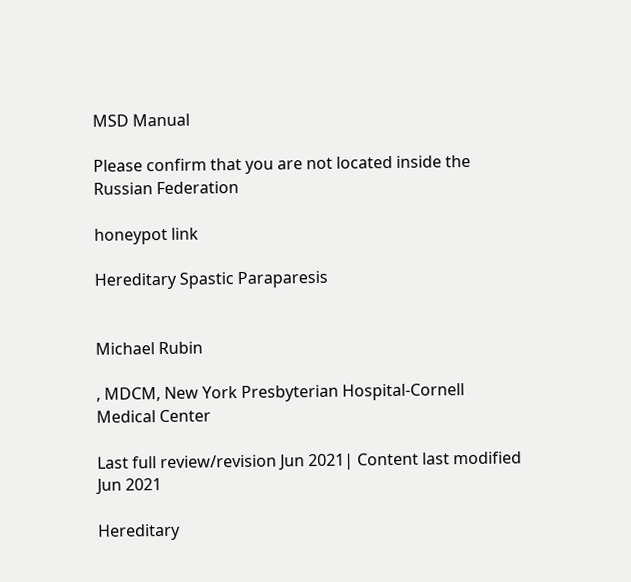MSD Manual

Please confirm that you are not located inside the Russian Federation

honeypot link

Hereditary Spastic Paraparesis


Michael Rubin

, MDCM, New York Presbyterian Hospital-Cornell Medical Center

Last full review/revision Jun 2021| Content last modified Jun 2021

Hereditary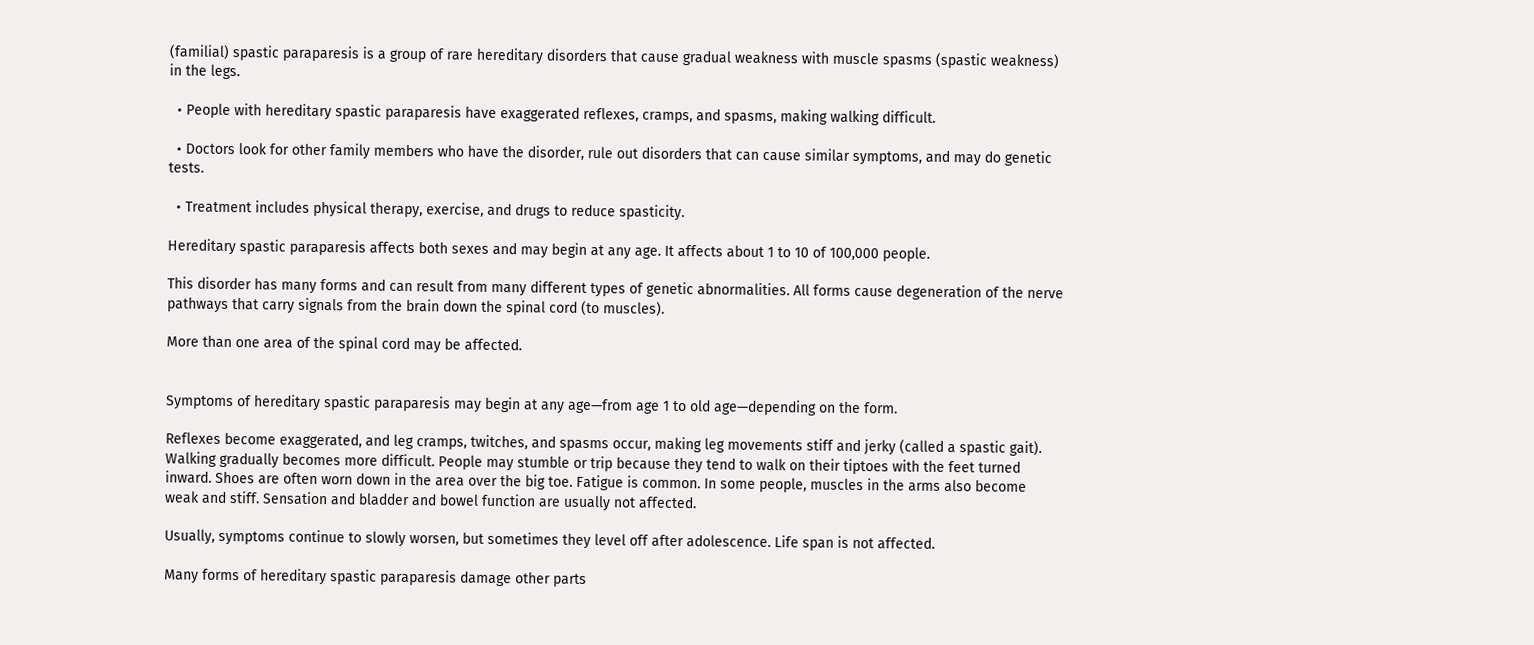(familial) spastic paraparesis is a group of rare hereditary disorders that cause gradual weakness with muscle spasms (spastic weakness) in the legs.

  • People with hereditary spastic paraparesis have exaggerated reflexes, cramps, and spasms, making walking difficult.

  • Doctors look for other family members who have the disorder, rule out disorders that can cause similar symptoms, and may do genetic tests.

  • Treatment includes physical therapy, exercise, and drugs to reduce spasticity.

Hereditary spastic paraparesis affects both sexes and may begin at any age. It affects about 1 to 10 of 100,000 people.

This disorder has many forms and can result from many different types of genetic abnormalities. All forms cause degeneration of the nerve pathways that carry signals from the brain down the spinal cord (to muscles).

More than one area of the spinal cord may be affected.


Symptoms of hereditary spastic paraparesis may begin at any age—from age 1 to old age—depending on the form.

Reflexes become exaggerated, and leg cramps, twitches, and spasms occur, making leg movements stiff and jerky (called a spastic gait). Walking gradually becomes more difficult. People may stumble or trip because they tend to walk on their tiptoes with the feet turned inward. Shoes are often worn down in the area over the big toe. Fatigue is common. In some people, muscles in the arms also become weak and stiff. Sensation and bladder and bowel function are usually not affected.

Usually, symptoms continue to slowly worsen, but sometimes they level off after adolescence. Life span is not affected.

Many forms of hereditary spastic paraparesis damage other parts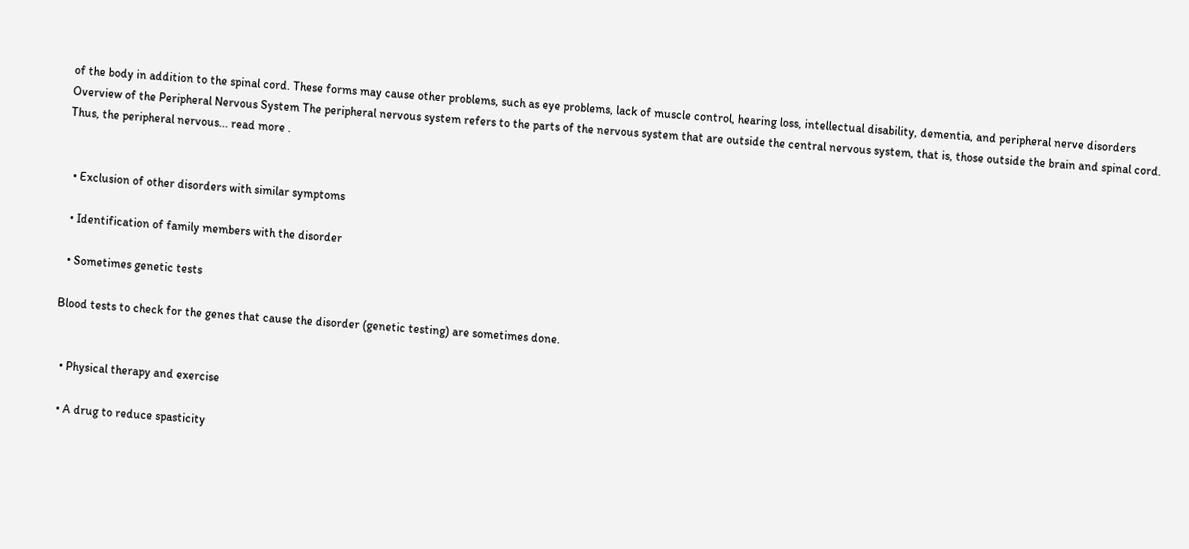of the body in addition to the spinal cord. These forms may cause other problems, such as eye problems, lack of muscle control, hearing loss, intellectual disability, dementia, and peripheral nerve disorders Overview of the Peripheral Nervous System The peripheral nervous system refers to the parts of the nervous system that are outside the central nervous system, that is, those outside the brain and spinal cord. Thus, the peripheral nervous... read more .


  • Exclusion of other disorders with similar symptoms

  • Identification of family members with the disorder

  • Sometimes genetic tests

Blood tests to check for the genes that cause the disorder (genetic testing) are sometimes done.


  • Physical therapy and exercise

  • A drug to reduce spasticity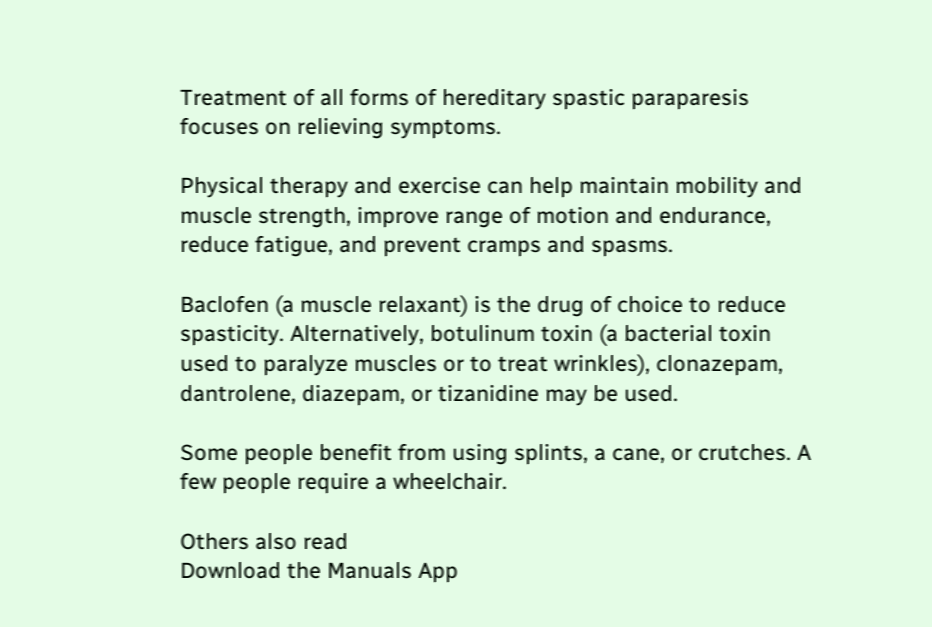Treatment of all forms of hereditary spastic paraparesis focuses on relieving symptoms.

Physical therapy and exercise can help maintain mobility and muscle strength, improve range of motion and endurance, reduce fatigue, and prevent cramps and spasms.

Baclofen (a muscle relaxant) is the drug of choice to reduce spasticity. Alternatively, botulinum toxin (a bacterial toxin used to paralyze muscles or to treat wrinkles), clonazepam, dantrolene, diazepam, or tizanidine may be used.

Some people benefit from using splints, a cane, or crutches. A few people require a wheelchair.

Others also read
Download the Manuals App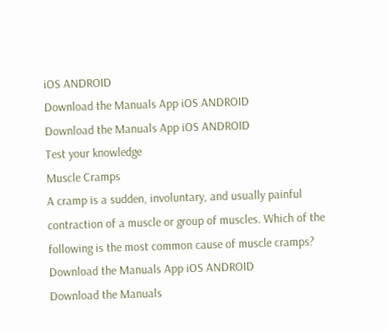iOS ANDROID
Download the Manuals App iOS ANDROID
Download the Manuals App iOS ANDROID
Test your knowledge
Muscle Cramps
A cramp is a sudden, involuntary, and usually painful contraction of a muscle or group of muscles. Which of the following is the most common cause of muscle cramps?
Download the Manuals App iOS ANDROID
Download the Manuals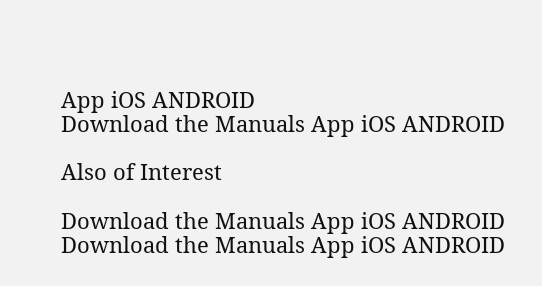App iOS ANDROID
Download the Manuals App iOS ANDROID

Also of Interest

Download the Manuals App iOS ANDROID
Download the Manuals App iOS ANDROID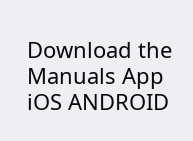Download the Manuals App iOS ANDROID